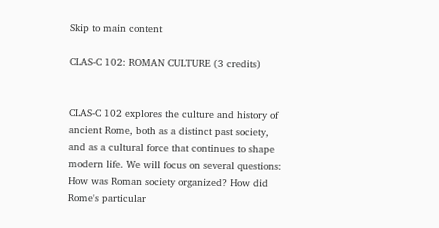Skip to main content

CLAS-C 102: ROMAN CULTURE (3 credits)


CLAS-C 102 explores the culture and history of ancient Rome, both as a distinct past society, and as a cultural force that continues to shape modern life. We will focus on several questions: How was Roman society organized? How did Rome's particular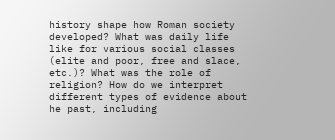history shape how Roman society developed? What was daily life like for various social classes (elite and poor, free and slace, etc.)? What was the role of religion? How do we interpret different types of evidence about he past, including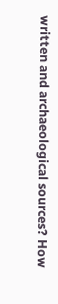written and archaeological sources? How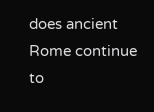does ancient Rome continue to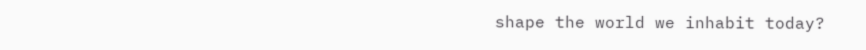shape the world we inhabit today?